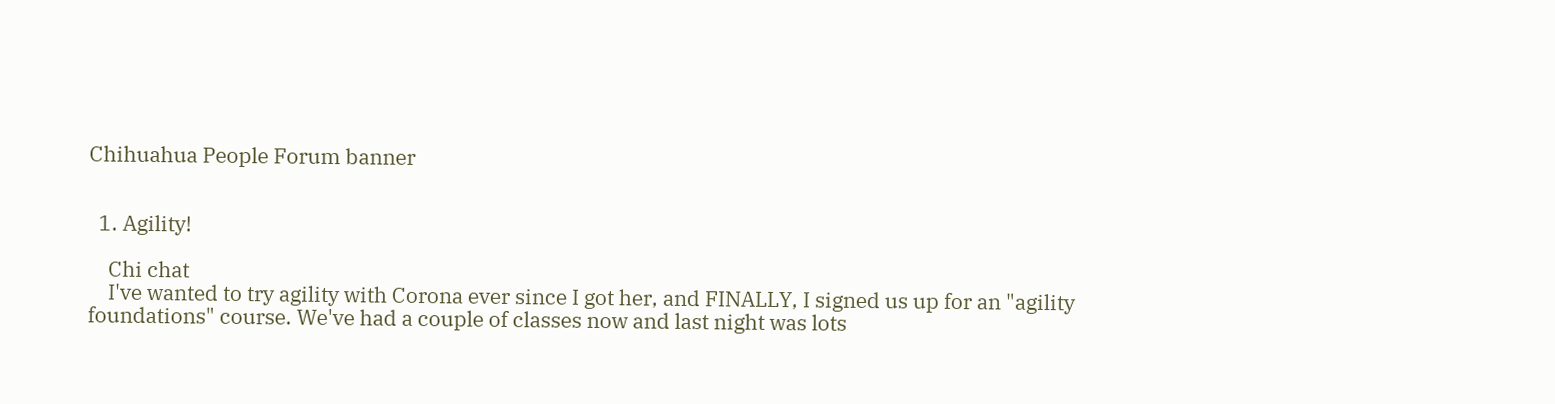Chihuahua People Forum banner


  1. Agility!

    Chi chat
    I've wanted to try agility with Corona ever since I got her, and FINALLY, I signed us up for an "agility foundations" course. We've had a couple of classes now and last night was lots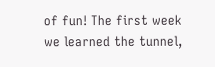of fun! The first week we learned the tunnel,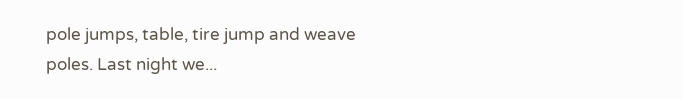pole jumps, table, tire jump and weave poles. Last night we...